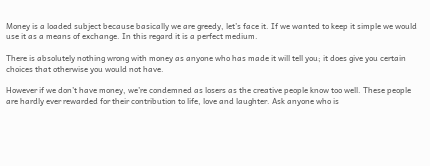Money is a loaded subject because basically we are greedy, let’s face it. If we wanted to keep it simple we would use it as a means of exchange. In this regard it is a perfect medium.

There is absolutely nothing wrong with money as anyone who has made it will tell you; it does give you certain choices that otherwise you would not have.

However if we don’t have money, we’re condemned as losers as the creative people know too well. These people are hardly ever rewarded for their contribution to life, love and laughter. Ask anyone who is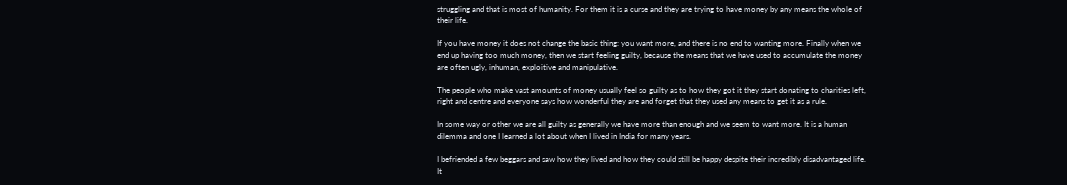struggling and that is most of humanity. For them it is a curse and they are trying to have money by any means the whole of their life.

If you have money it does not change the basic thing: you want more, and there is no end to wanting more. Finally when we end up having too much money, then we start feeling guilty, because the means that we have used to accumulate the money are often ugly, inhuman, exploitive and manipulative.

The people who make vast amounts of money usually feel so guilty as to how they got it they start donating to charities left, right and centre and everyone says how wonderful they are and forget that they used any means to get it as a rule.

In some way or other we are all guilty as generally we have more than enough and we seem to want more. It is a human dilemma and one I learned a lot about when I lived in India for many years.

I befriended a few beggars and saw how they lived and how they could still be happy despite their incredibly disadvantaged life. It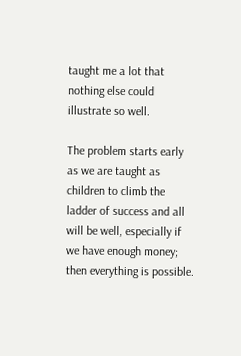taught me a lot that nothing else could illustrate so well.

The problem starts early as we are taught as children to climb the ladder of success and all will be well, especially if we have enough money; then everything is possible.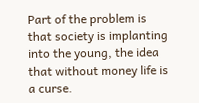Part of the problem is that society is implanting into the young, the idea that without money life is a curse.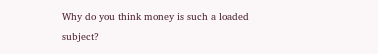Why do you think money is such a loaded subject?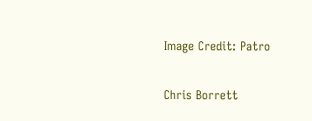Image Credit: Patro

Chris Borrett